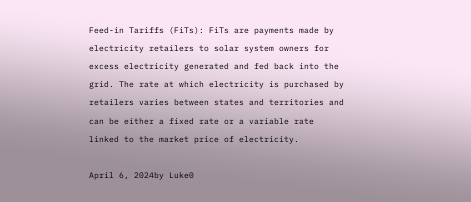Feed-in Tariffs (FiTs): FiTs are payments made by electricity retailers to solar system owners for excess electricity generated and fed back into the grid. The rate at which electricity is purchased by retailers varies between states and territories and can be either a fixed rate or a variable rate linked to the market price of electricity.

April 6, 2024by Luke0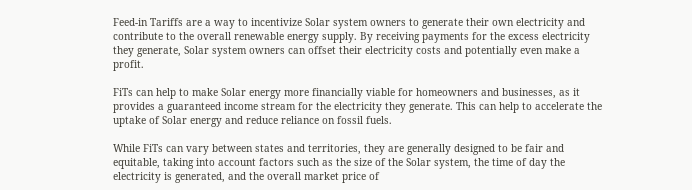Feed-in Tariffs are a way to incentivize Solar system owners to generate their own electricity and contribute to the overall renewable energy supply. By receiving payments for the excess electricity they generate, Solar system owners can offset their electricity costs and potentially even make a profit.

FiTs can help to make Solar energy more financially viable for homeowners and businesses, as it provides a guaranteed income stream for the electricity they generate. This can help to accelerate the uptake of Solar energy and reduce reliance on fossil fuels.

While FiTs can vary between states and territories, they are generally designed to be fair and equitable, taking into account factors such as the size of the Solar system, the time of day the electricity is generated, and the overall market price of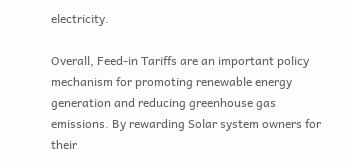electricity.

Overall, Feed-in Tariffs are an important policy mechanism for promoting renewable energy generation and reducing greenhouse gas emissions. By rewarding Solar system owners for their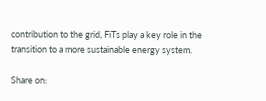contribution to the grid, FiTs play a key role in the transition to a more sustainable energy system.

Share on: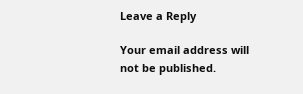Leave a Reply

Your email address will not be published.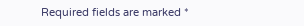Required fields are marked *